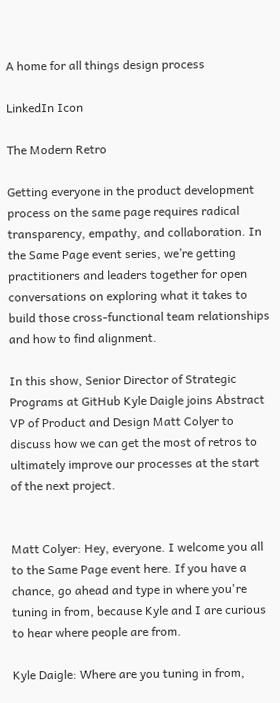A home for all things design process

LinkedIn Icon

The Modern Retro

Getting everyone in the product development process on the same page requires radical transparency, empathy, and collaboration. In the Same Page event series, we’re getting practitioners and leaders together for open conversations on exploring what it takes to build those cross-functional team relationships and how to find alignment.

In this show, Senior Director of Strategic Programs at GitHub Kyle Daigle joins Abstract VP of Product and Design Matt Colyer to discuss how we can get the most of retros to ultimately improve our processes at the start of the next project.


Matt Colyer: Hey, everyone. I welcome you all to the Same Page event here. If you have a chance, go ahead and type in where you're tuning in from, because Kyle and I are curious to hear where people are from.

Kyle Daigle: Where are you tuning in from,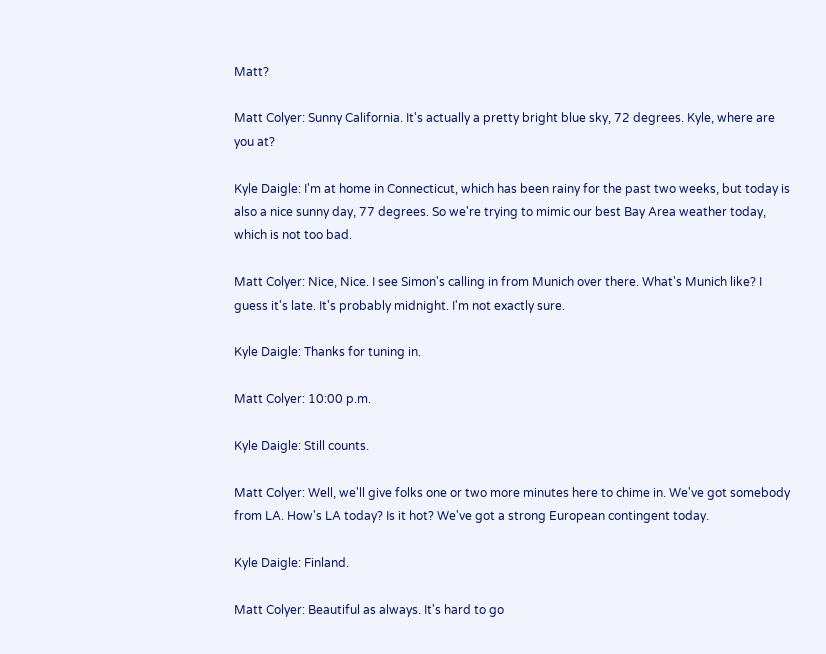Matt?

Matt Colyer: Sunny California. It's actually a pretty bright blue sky, 72 degrees. Kyle, where are you at?

Kyle Daigle: I'm at home in Connecticut, which has been rainy for the past two weeks, but today is also a nice sunny day, 77 degrees. So we're trying to mimic our best Bay Area weather today, which is not too bad.

Matt Colyer: Nice, Nice. I see Simon's calling in from Munich over there. What's Munich like? I guess it's late. It's probably midnight. I'm not exactly sure.

Kyle Daigle: Thanks for tuning in.

Matt Colyer: 10:00 p.m.

Kyle Daigle: Still counts.

Matt Colyer: Well, we'll give folks one or two more minutes here to chime in. We've got somebody from LA. How's LA today? Is it hot? We've got a strong European contingent today.

Kyle Daigle: Finland.

Matt Colyer: Beautiful as always. It's hard to go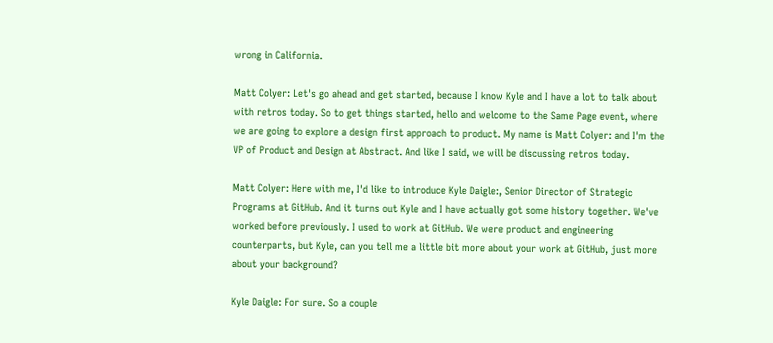wrong in California.

Matt Colyer: Let's go ahead and get started, because I know Kyle and I have a lot to talk about with retros today. So to get things started, hello and welcome to the Same Page event, where we are going to explore a design first approach to product. My name is Matt Colyer: and I'm the VP of Product and Design at Abstract. And like I said, we will be discussing retros today.

Matt Colyer: Here with me, I'd like to introduce Kyle Daigle:, Senior Director of Strategic Programs at GitHub. And it turns out Kyle and I have actually got some history together. We've worked before previously. I used to work at GitHub. We were product and engineering counterparts, but Kyle, can you tell me a little bit more about your work at GitHub, just more about your background?

Kyle Daigle: For sure. So a couple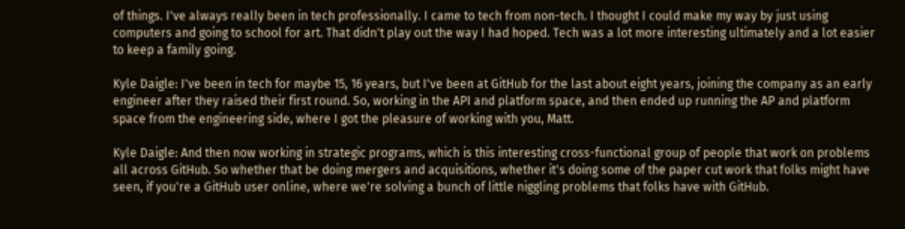of things. I've always really been in tech professionally. I came to tech from non-tech. I thought I could make my way by just using computers and going to school for art. That didn't play out the way I had hoped. Tech was a lot more interesting ultimately and a lot easier to keep a family going.

Kyle Daigle: I've been in tech for maybe 15, 16 years, but I've been at GitHub for the last about eight years, joining the company as an early engineer after they raised their first round. So, working in the API and platform space, and then ended up running the AP and platform space from the engineering side, where I got the pleasure of working with you, Matt.

Kyle Daigle: And then now working in strategic programs, which is this interesting cross-functional group of people that work on problems all across GitHub. So whether that be doing mergers and acquisitions, whether it's doing some of the paper cut work that folks might have seen, if you're a GitHub user online, where we're solving a bunch of little niggling problems that folks have with GitHub.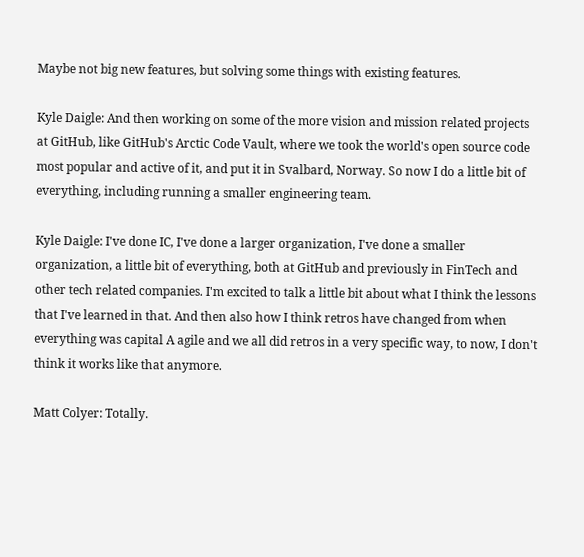Maybe not big new features, but solving some things with existing features.

Kyle Daigle: And then working on some of the more vision and mission related projects at GitHub, like GitHub's Arctic Code Vault, where we took the world's open source code most popular and active of it, and put it in Svalbard, Norway. So now I do a little bit of everything, including running a smaller engineering team.

Kyle Daigle: I've done IC, I've done a larger organization, I've done a smaller organization, a little bit of everything, both at GitHub and previously in FinTech and other tech related companies. I'm excited to talk a little bit about what I think the lessons that I've learned in that. And then also how I think retros have changed from when everything was capital A agile and we all did retros in a very specific way, to now, I don't think it works like that anymore.

Matt Colyer: Totally.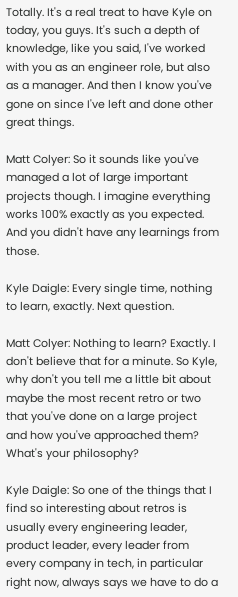Totally. It's a real treat to have Kyle on today, you guys. It's such a depth of knowledge, like you said, I've worked with you as an engineer role, but also as a manager. And then I know you've gone on since I've left and done other great things.

Matt Colyer: So it sounds like you've managed a lot of large important projects though. I imagine everything works 100% exactly as you expected. And you didn't have any learnings from those.

Kyle Daigle: Every single time, nothing to learn, exactly. Next question.

Matt Colyer: Nothing to learn? Exactly. I don't believe that for a minute. So Kyle, why don't you tell me a little bit about maybe the most recent retro or two that you've done on a large project and how you've approached them? What's your philosophy?

Kyle Daigle: So one of the things that I find so interesting about retros is usually every engineering leader, product leader, every leader from every company in tech, in particular right now, always says we have to do a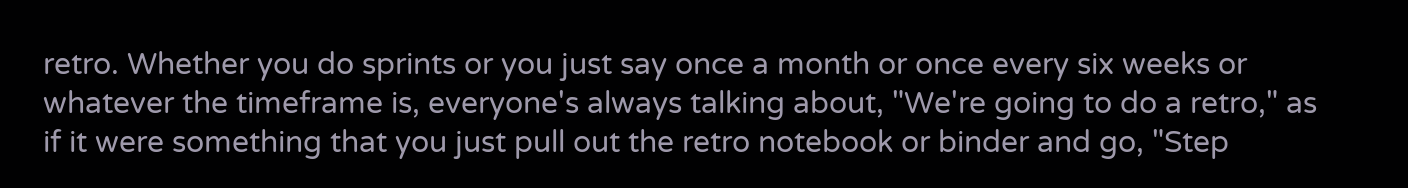retro. Whether you do sprints or you just say once a month or once every six weeks or whatever the timeframe is, everyone's always talking about, "We're going to do a retro," as if it were something that you just pull out the retro notebook or binder and go, "Step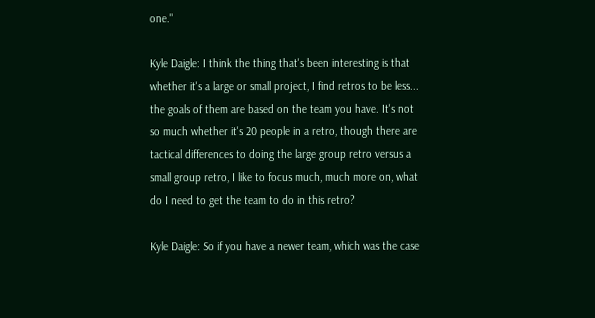one."

Kyle Daigle: I think the thing that's been interesting is that whether it's a large or small project, I find retros to be less... the goals of them are based on the team you have. It's not so much whether it's 20 people in a retro, though there are tactical differences to doing the large group retro versus a small group retro, I like to focus much, much more on, what do I need to get the team to do in this retro?

Kyle Daigle: So if you have a newer team, which was the case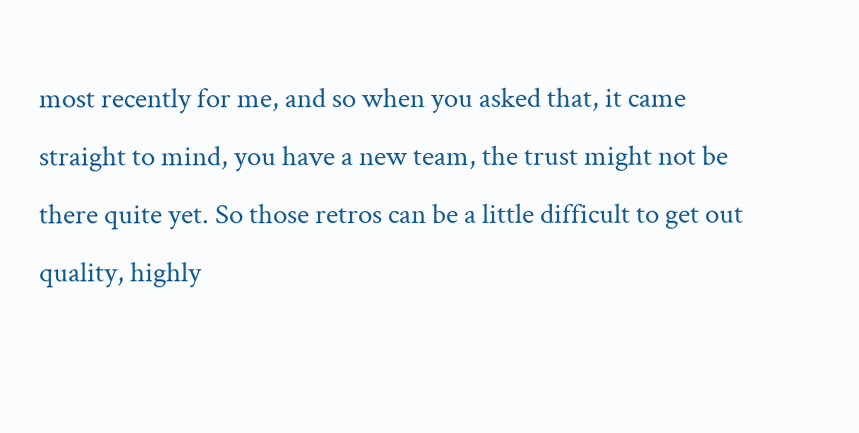most recently for me, and so when you asked that, it came straight to mind, you have a new team, the trust might not be there quite yet. So those retros can be a little difficult to get out quality, highly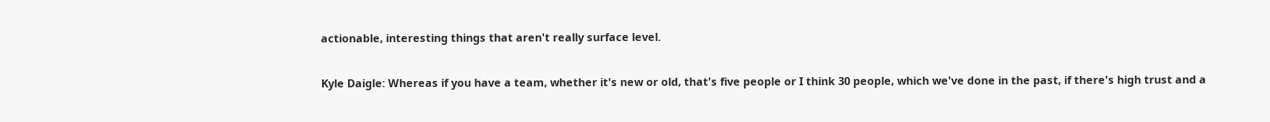actionable, interesting things that aren't really surface level.

Kyle Daigle: Whereas if you have a team, whether it's new or old, that's five people or I think 30 people, which we've done in the past, if there's high trust and a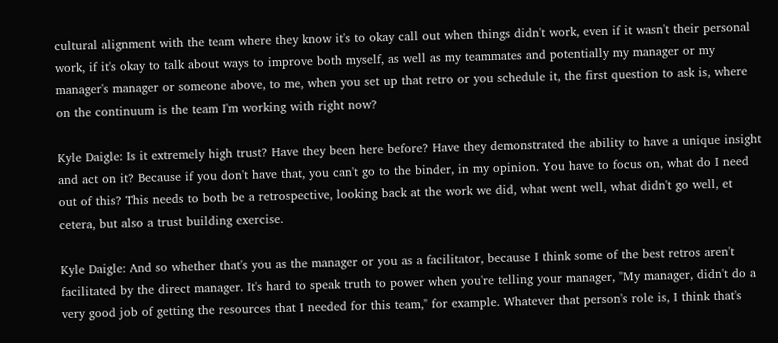cultural alignment with the team where they know it's to okay call out when things didn't work, even if it wasn't their personal work, if it's okay to talk about ways to improve both myself, as well as my teammates and potentially my manager or my manager's manager or someone above, to me, when you set up that retro or you schedule it, the first question to ask is, where on the continuum is the team I'm working with right now?

Kyle Daigle: Is it extremely high trust? Have they been here before? Have they demonstrated the ability to have a unique insight and act on it? Because if you don't have that, you can't go to the binder, in my opinion. You have to focus on, what do I need out of this? This needs to both be a retrospective, looking back at the work we did, what went well, what didn't go well, et cetera, but also a trust building exercise.

Kyle Daigle: And so whether that's you as the manager or you as a facilitator, because I think some of the best retros aren't facilitated by the direct manager. It's hard to speak truth to power when you're telling your manager, "My manager, didn't do a very good job of getting the resources that I needed for this team," for example. Whatever that person's role is, I think that's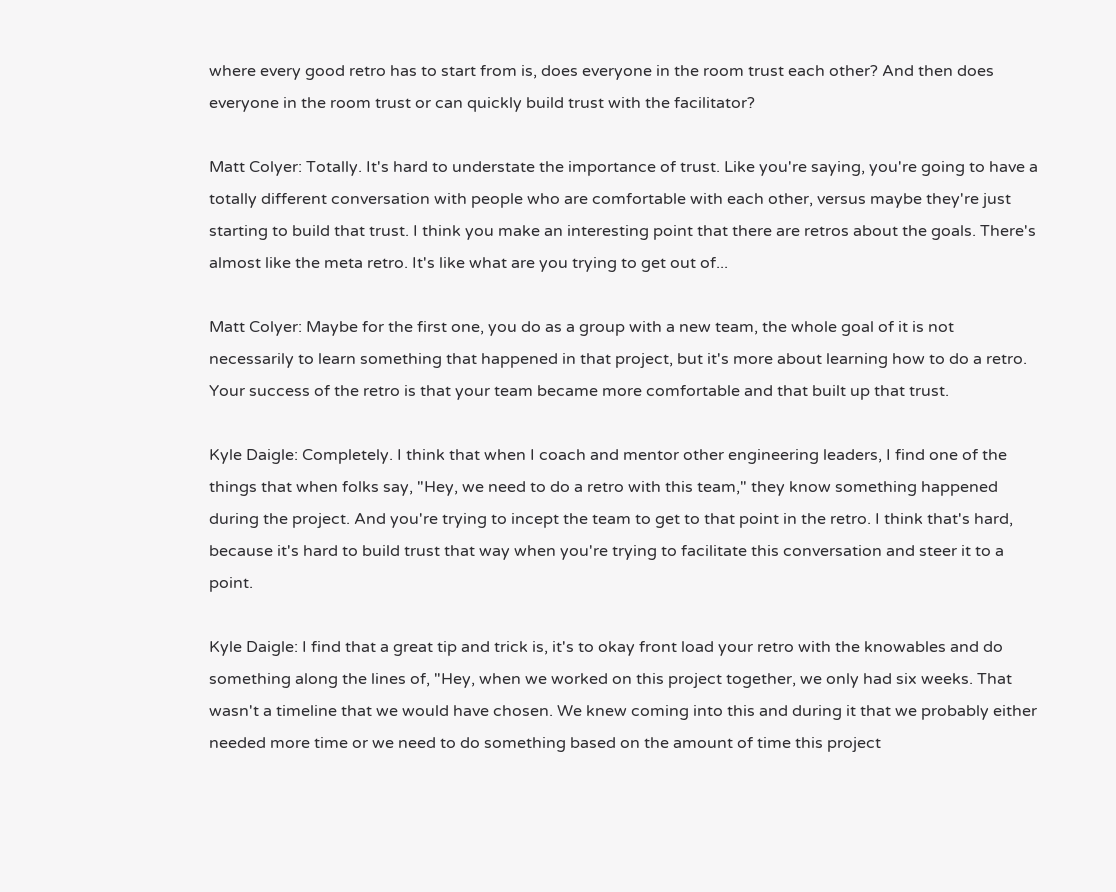where every good retro has to start from is, does everyone in the room trust each other? And then does everyone in the room trust or can quickly build trust with the facilitator?

Matt Colyer: Totally. It's hard to understate the importance of trust. Like you're saying, you're going to have a totally different conversation with people who are comfortable with each other, versus maybe they're just starting to build that trust. I think you make an interesting point that there are retros about the goals. There's almost like the meta retro. It's like what are you trying to get out of...

Matt Colyer: Maybe for the first one, you do as a group with a new team, the whole goal of it is not necessarily to learn something that happened in that project, but it's more about learning how to do a retro. Your success of the retro is that your team became more comfortable and that built up that trust.

Kyle Daigle: Completely. I think that when I coach and mentor other engineering leaders, I find one of the things that when folks say, "Hey, we need to do a retro with this team," they know something happened during the project. And you're trying to incept the team to get to that point in the retro. I think that's hard, because it's hard to build trust that way when you're trying to facilitate this conversation and steer it to a point.

Kyle Daigle: I find that a great tip and trick is, it's to okay front load your retro with the knowables and do something along the lines of, "Hey, when we worked on this project together, we only had six weeks. That wasn't a timeline that we would have chosen. We knew coming into this and during it that we probably either needed more time or we need to do something based on the amount of time this project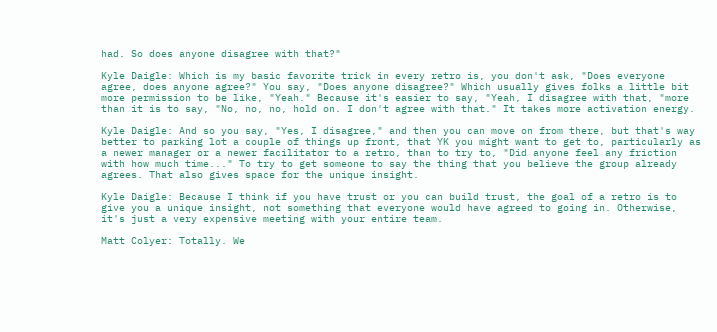had. So does anyone disagree with that?"

Kyle Daigle: Which is my basic favorite trick in every retro is, you don't ask, "Does everyone agree, does anyone agree?" You say, "Does anyone disagree?" Which usually gives folks a little bit more permission to be like, "Yeah." Because it's easier to say, "Yeah, I disagree with that, "more than it is to say, "No, no, no, hold on. I don't agree with that." It takes more activation energy.

Kyle Daigle: And so you say, "Yes, I disagree," and then you can move on from there, but that's way better to parking lot a couple of things up front, that YK you might want to get to, particularly as a newer manager or a newer facilitator to a retro, than to try to, "Did anyone feel any friction with how much time..." To try to get someone to say the thing that you believe the group already agrees. That also gives space for the unique insight.

Kyle Daigle: Because I think if you have trust or you can build trust, the goal of a retro is to give you a unique insight, not something that everyone would have agreed to going in. Otherwise, it's just a very expensive meeting with your entire team.

Matt Colyer: Totally. We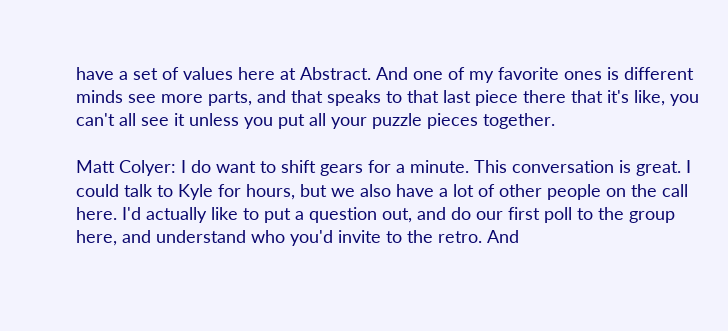have a set of values here at Abstract. And one of my favorite ones is different minds see more parts, and that speaks to that last piece there that it's like, you can't all see it unless you put all your puzzle pieces together.

Matt Colyer: I do want to shift gears for a minute. This conversation is great. I could talk to Kyle for hours, but we also have a lot of other people on the call here. I'd actually like to put a question out, and do our first poll to the group here, and understand who you'd invite to the retro. And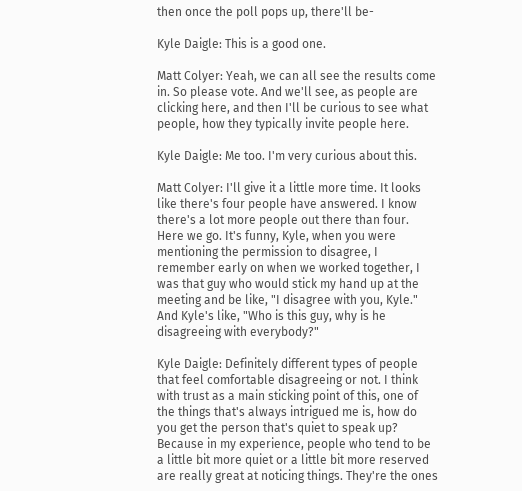then once the poll pops up, there'll be-

Kyle Daigle: This is a good one.

Matt Colyer: Yeah, we can all see the results come in. So please vote. And we'll see, as people are clicking here, and then I'll be curious to see what people, how they typically invite people here.

Kyle Daigle: Me too. I'm very curious about this.

Matt Colyer: I'll give it a little more time. It looks like there's four people have answered. I know there's a lot more people out there than four. Here we go. It's funny, Kyle, when you were mentioning the permission to disagree, I remember early on when we worked together, I was that guy who would stick my hand up at the meeting and be like, "I disagree with you, Kyle." And Kyle's like, "Who is this guy, why is he disagreeing with everybody?"

Kyle Daigle: Definitely different types of people that feel comfortable disagreeing or not. I think with trust as a main sticking point of this, one of the things that's always intrigued me is, how do you get the person that's quiet to speak up? Because in my experience, people who tend to be a little bit more quiet or a little bit more reserved are really great at noticing things. They're the ones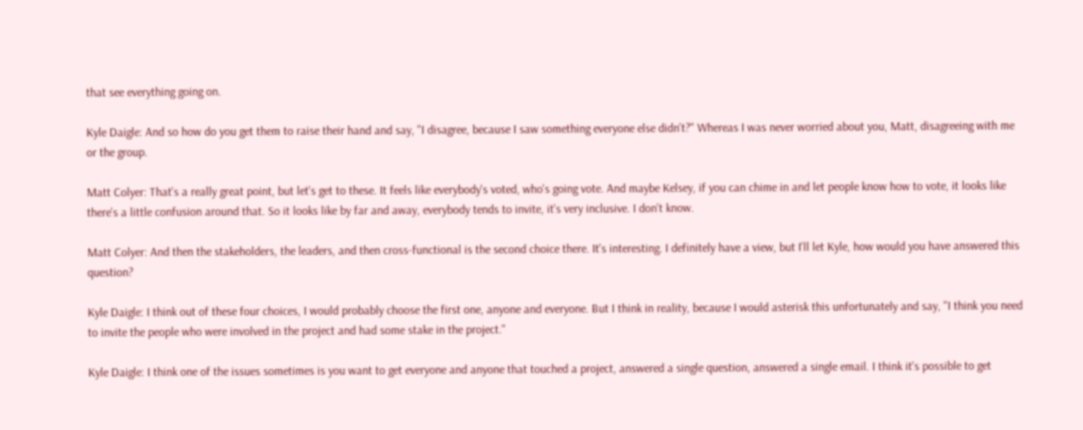that see everything going on.

Kyle Daigle: And so how do you get them to raise their hand and say, "I disagree, because I saw something everyone else didn't?" Whereas I was never worried about you, Matt, disagreeing with me or the group.

Matt Colyer: That's a really great point, but let's get to these. It feels like everybody's voted, who's going vote. And maybe Kelsey, if you can chime in and let people know how to vote, it looks like there's a little confusion around that. So it looks like by far and away, everybody tends to invite, it's very inclusive. I don't know.

Matt Colyer: And then the stakeholders, the leaders, and then cross-functional is the second choice there. It's interesting. I definitely have a view, but I'll let Kyle, how would you have answered this question?

Kyle Daigle: I think out of these four choices, I would probably choose the first one, anyone and everyone. But I think in reality, because I would asterisk this unfortunately and say, "I think you need to invite the people who were involved in the project and had some stake in the project."

Kyle Daigle: I think one of the issues sometimes is you want to get everyone and anyone that touched a project, answered a single question, answered a single email. I think it's possible to get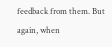feedback from them. But again, when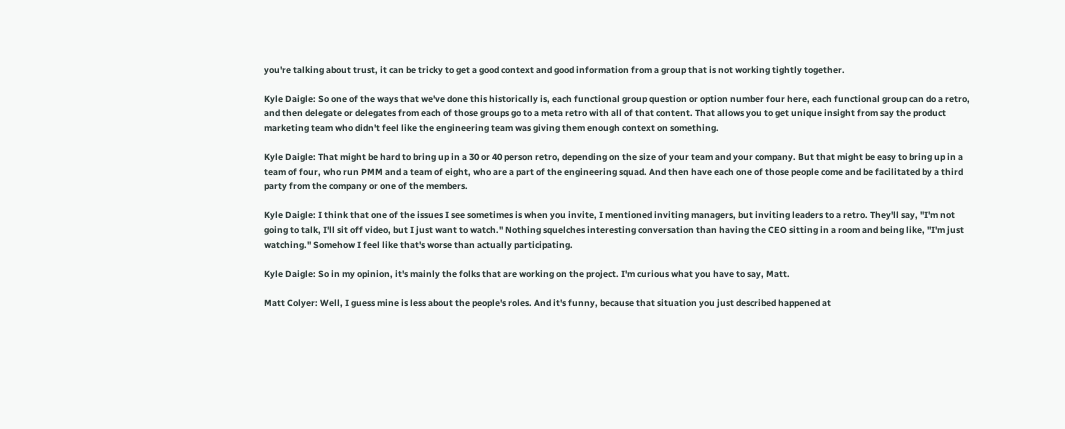you're talking about trust, it can be tricky to get a good context and good information from a group that is not working tightly together.

Kyle Daigle: So one of the ways that we've done this historically is, each functional group question or option number four here, each functional group can do a retro, and then delegate or delegates from each of those groups go to a meta retro with all of that content. That allows you to get unique insight from say the product marketing team who didn't feel like the engineering team was giving them enough context on something.

Kyle Daigle: That might be hard to bring up in a 30 or 40 person retro, depending on the size of your team and your company. But that might be easy to bring up in a team of four, who run PMM and a team of eight, who are a part of the engineering squad. And then have each one of those people come and be facilitated by a third party from the company or one of the members.

Kyle Daigle: I think that one of the issues I see sometimes is when you invite, I mentioned inviting managers, but inviting leaders to a retro. They'll say, "I'm not going to talk, I'll sit off video, but I just want to watch." Nothing squelches interesting conversation than having the CEO sitting in a room and being like, "I'm just watching." Somehow I feel like that's worse than actually participating.

Kyle Daigle: So in my opinion, it's mainly the folks that are working on the project. I'm curious what you have to say, Matt.

Matt Colyer: Well, I guess mine is less about the people's roles. And it's funny, because that situation you just described happened at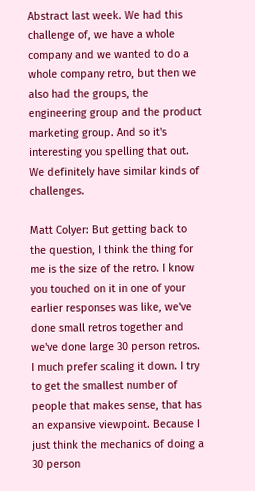Abstract last week. We had this challenge of, we have a whole company and we wanted to do a whole company retro, but then we also had the groups, the engineering group and the product marketing group. And so it's interesting you spelling that out. We definitely have similar kinds of challenges.

Matt Colyer: But getting back to the question, I think the thing for me is the size of the retro. I know you touched on it in one of your earlier responses was like, we've done small retros together and we've done large 30 person retros. I much prefer scaling it down. I try to get the smallest number of people that makes sense, that has an expansive viewpoint. Because I just think the mechanics of doing a 30 person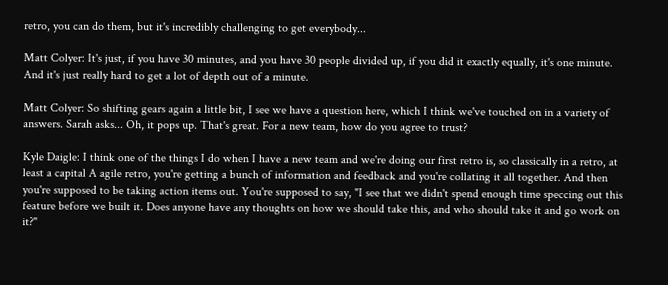retro, you can do them, but it's incredibly challenging to get everybody...

Matt Colyer: It's just, if you have 30 minutes, and you have 30 people divided up, if you did it exactly equally, it's one minute. And it's just really hard to get a lot of depth out of a minute.

Matt Colyer: So shifting gears again a little bit, I see we have a question here, which I think we've touched on in a variety of answers. Sarah asks... Oh, it pops up. That's great. For a new team, how do you agree to trust?

Kyle Daigle: I think one of the things I do when I have a new team and we're doing our first retro is, so classically in a retro, at least a capital A agile retro, you're getting a bunch of information and feedback and you're collating it all together. And then you're supposed to be taking action items out. You're supposed to say, "I see that we didn't spend enough time speccing out this feature before we built it. Does anyone have any thoughts on how we should take this, and who should take it and go work on it?"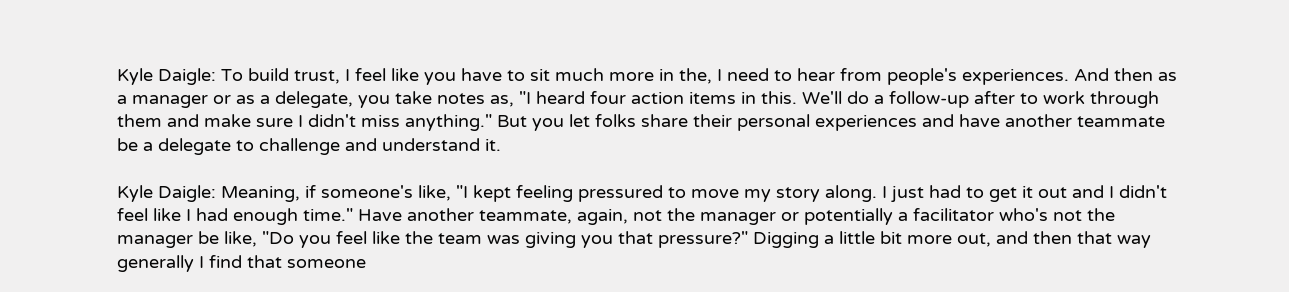Kyle Daigle: To build trust, I feel like you have to sit much more in the, I need to hear from people's experiences. And then as a manager or as a delegate, you take notes as, "I heard four action items in this. We'll do a follow-up after to work through them and make sure I didn't miss anything." But you let folks share their personal experiences and have another teammate be a delegate to challenge and understand it.

Kyle Daigle: Meaning, if someone's like, "I kept feeling pressured to move my story along. I just had to get it out and I didn't feel like I had enough time." Have another teammate, again, not the manager or potentially a facilitator who's not the manager be like, "Do you feel like the team was giving you that pressure?" Digging a little bit more out, and then that way generally I find that someone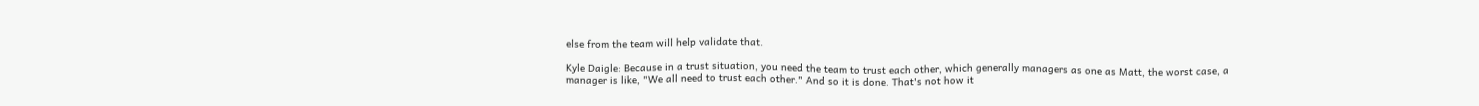else from the team will help validate that.

Kyle Daigle: Because in a trust situation, you need the team to trust each other, which generally managers as one as Matt, the worst case, a manager is like, "We all need to trust each other." And so it is done. That's not how it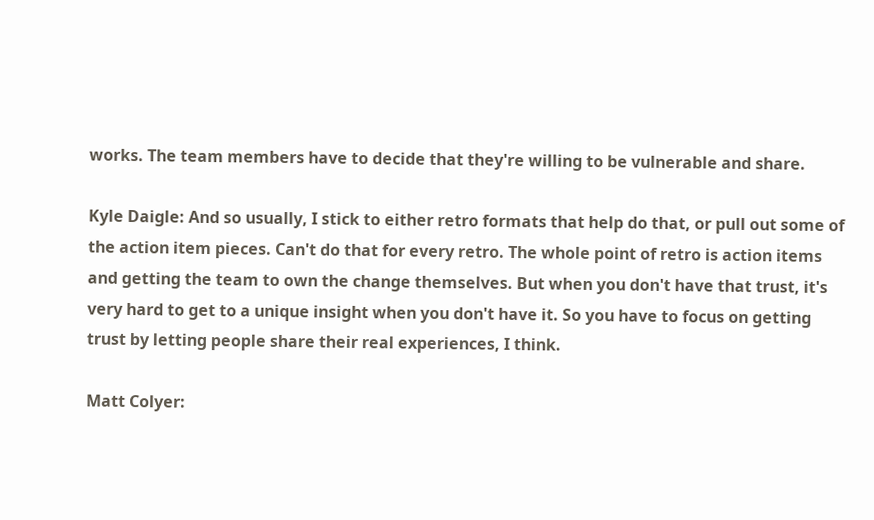works. The team members have to decide that they're willing to be vulnerable and share.

Kyle Daigle: And so usually, I stick to either retro formats that help do that, or pull out some of the action item pieces. Can't do that for every retro. The whole point of retro is action items and getting the team to own the change themselves. But when you don't have that trust, it's very hard to get to a unique insight when you don't have it. So you have to focus on getting trust by letting people share their real experiences, I think.

Matt Colyer: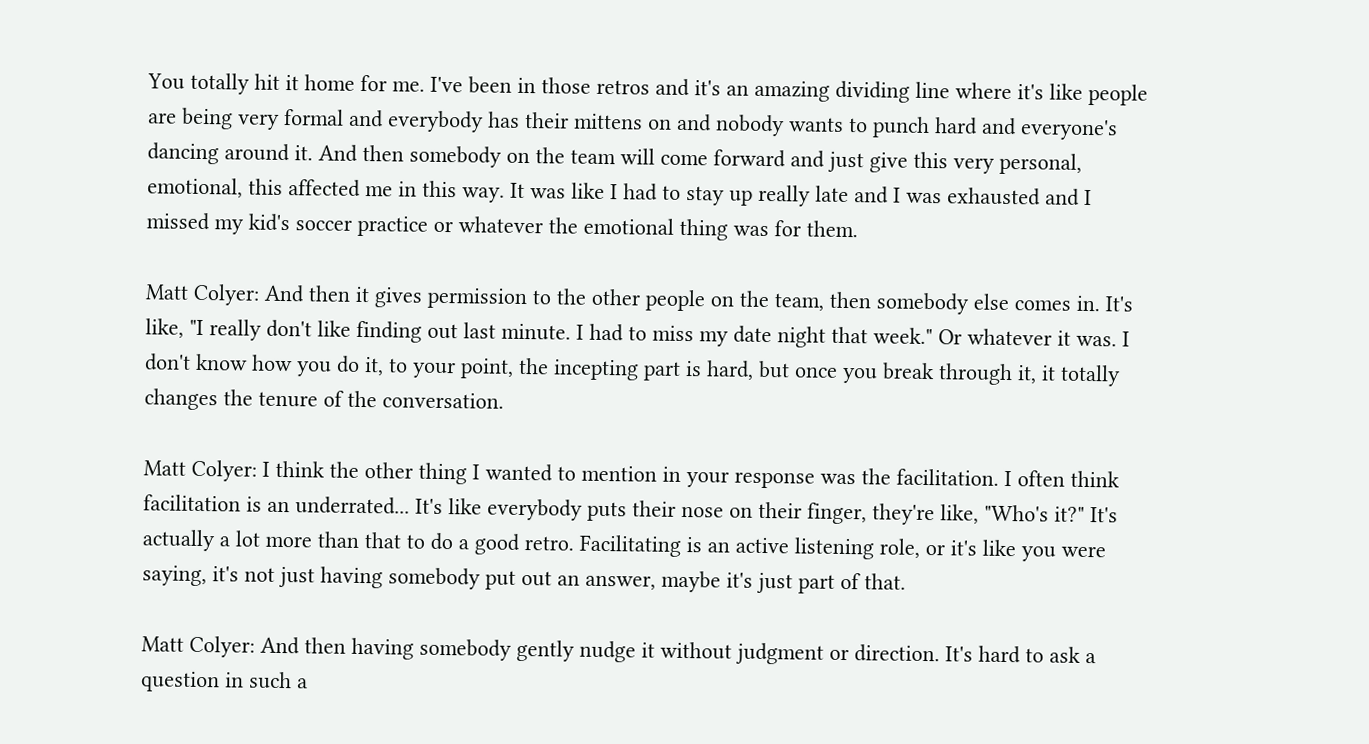You totally hit it home for me. I've been in those retros and it's an amazing dividing line where it's like people are being very formal and everybody has their mittens on and nobody wants to punch hard and everyone's dancing around it. And then somebody on the team will come forward and just give this very personal, emotional, this affected me in this way. It was like I had to stay up really late and I was exhausted and I missed my kid's soccer practice or whatever the emotional thing was for them.

Matt Colyer: And then it gives permission to the other people on the team, then somebody else comes in. It's like, "I really don't like finding out last minute. I had to miss my date night that week." Or whatever it was. I don't know how you do it, to your point, the incepting part is hard, but once you break through it, it totally changes the tenure of the conversation.

Matt Colyer: I think the other thing I wanted to mention in your response was the facilitation. I often think facilitation is an underrated... It's like everybody puts their nose on their finger, they're like, "Who's it?" It's actually a lot more than that to do a good retro. Facilitating is an active listening role, or it's like you were saying, it's not just having somebody put out an answer, maybe it's just part of that.

Matt Colyer: And then having somebody gently nudge it without judgment or direction. It's hard to ask a question in such a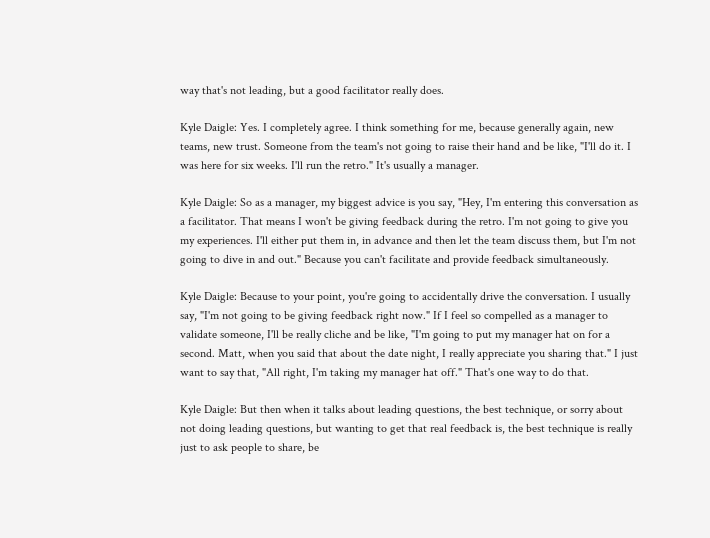way that's not leading, but a good facilitator really does.

Kyle Daigle: Yes. I completely agree. I think something for me, because generally again, new teams, new trust. Someone from the team's not going to raise their hand and be like, "I'll do it. I was here for six weeks. I'll run the retro." It's usually a manager.

Kyle Daigle: So as a manager, my biggest advice is you say, "Hey, I'm entering this conversation as a facilitator. That means I won't be giving feedback during the retro. I'm not going to give you my experiences. I'll either put them in, in advance and then let the team discuss them, but I'm not going to dive in and out." Because you can't facilitate and provide feedback simultaneously.

Kyle Daigle: Because to your point, you're going to accidentally drive the conversation. I usually say, "I'm not going to be giving feedback right now." If I feel so compelled as a manager to validate someone, I'll be really cliche and be like, "I'm going to put my manager hat on for a second. Matt, when you said that about the date night, I really appreciate you sharing that." I just want to say that, "All right, I'm taking my manager hat off." That's one way to do that.

Kyle Daigle: But then when it talks about leading questions, the best technique, or sorry about not doing leading questions, but wanting to get that real feedback is, the best technique is really just to ask people to share, be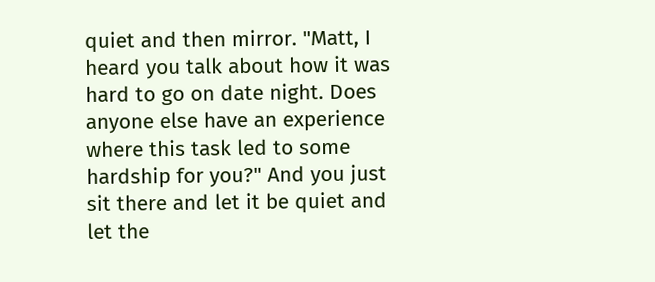quiet and then mirror. "Matt, I heard you talk about how it was hard to go on date night. Does anyone else have an experience where this task led to some hardship for you?" And you just sit there and let it be quiet and let the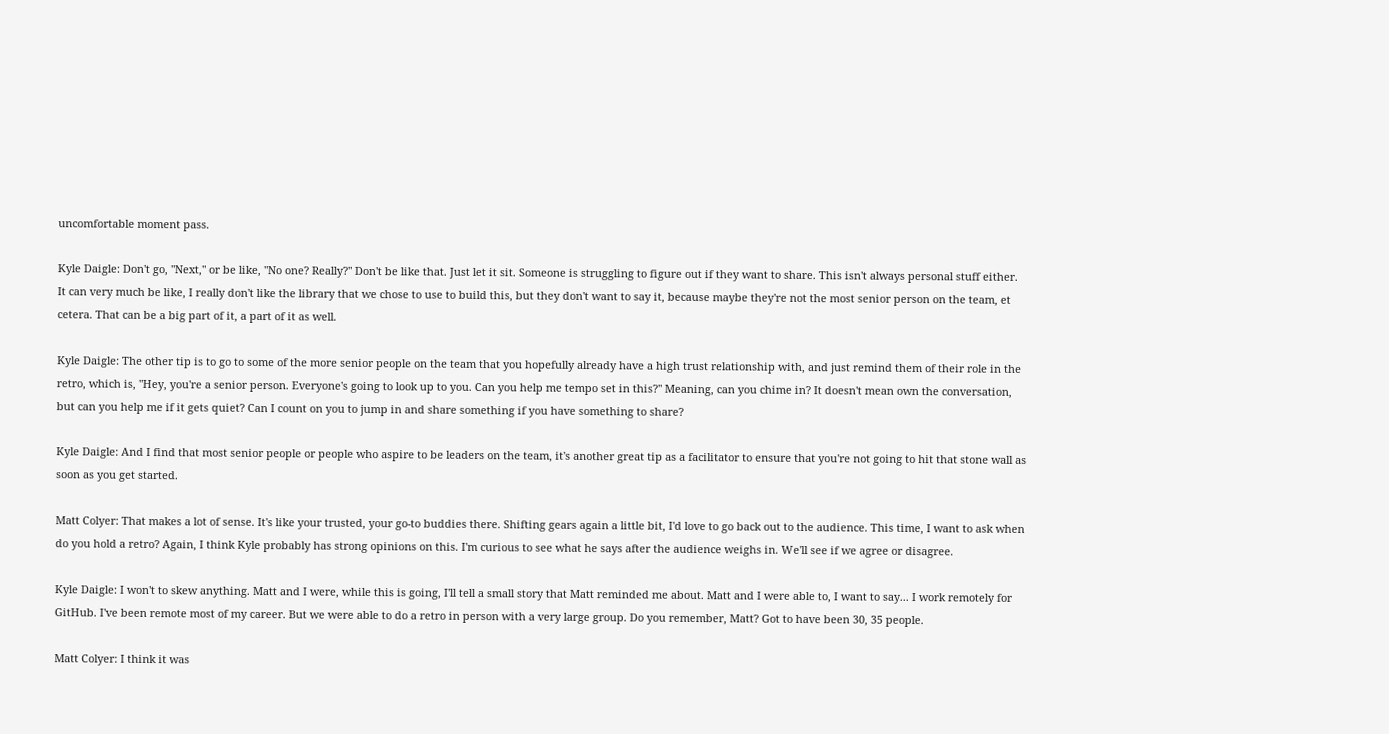uncomfortable moment pass.

Kyle Daigle: Don't go, "Next," or be like, "No one? Really?" Don't be like that. Just let it sit. Someone is struggling to figure out if they want to share. This isn't always personal stuff either. It can very much be like, I really don't like the library that we chose to use to build this, but they don't want to say it, because maybe they're not the most senior person on the team, et cetera. That can be a big part of it, a part of it as well.

Kyle Daigle: The other tip is to go to some of the more senior people on the team that you hopefully already have a high trust relationship with, and just remind them of their role in the retro, which is, "Hey, you're a senior person. Everyone's going to look up to you. Can you help me tempo set in this?" Meaning, can you chime in? It doesn't mean own the conversation, but can you help me if it gets quiet? Can I count on you to jump in and share something if you have something to share?

Kyle Daigle: And I find that most senior people or people who aspire to be leaders on the team, it's another great tip as a facilitator to ensure that you're not going to hit that stone wall as soon as you get started.

Matt Colyer: That makes a lot of sense. It's like your trusted, your go-to buddies there. Shifting gears again a little bit, I'd love to go back out to the audience. This time, I want to ask when do you hold a retro? Again, I think Kyle probably has strong opinions on this. I'm curious to see what he says after the audience weighs in. We'll see if we agree or disagree.

Kyle Daigle: I won't to skew anything. Matt and I were, while this is going, I'll tell a small story that Matt reminded me about. Matt and I were able to, I want to say... I work remotely for GitHub. I've been remote most of my career. But we were able to do a retro in person with a very large group. Do you remember, Matt? Got to have been 30, 35 people.

Matt Colyer: I think it was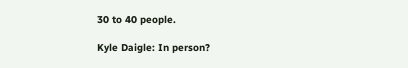30 to 40 people.

Kyle Daigle: In person?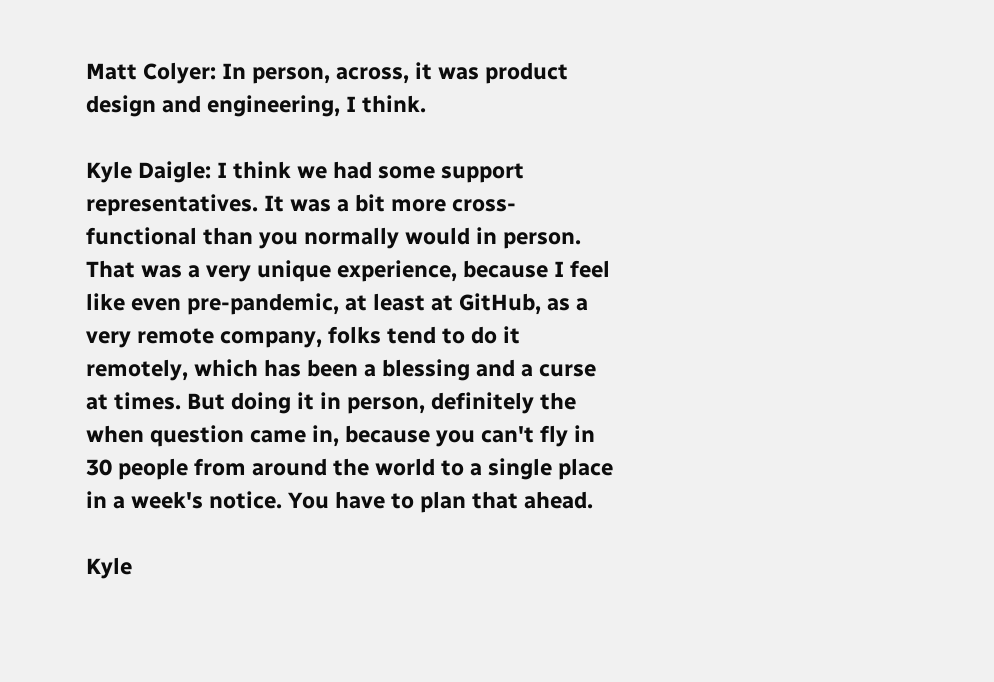Matt Colyer: In person, across, it was product design and engineering, I think.

Kyle Daigle: I think we had some support representatives. It was a bit more cross-functional than you normally would in person. That was a very unique experience, because I feel like even pre-pandemic, at least at GitHub, as a very remote company, folks tend to do it remotely, which has been a blessing and a curse at times. But doing it in person, definitely the when question came in, because you can't fly in 30 people from around the world to a single place in a week's notice. You have to plan that ahead.

Kyle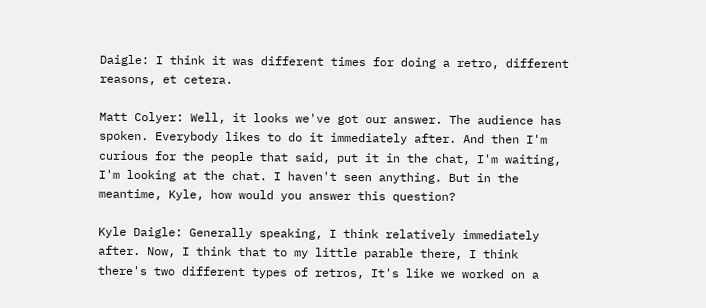Daigle: I think it was different times for doing a retro, different reasons, et cetera.

Matt Colyer: Well, it looks we've got our answer. The audience has spoken. Everybody likes to do it immediately after. And then I'm curious for the people that said, put it in the chat, I'm waiting, I'm looking at the chat. I haven't seen anything. But in the meantime, Kyle, how would you answer this question?

Kyle Daigle: Generally speaking, I think relatively immediately after. Now, I think that to my little parable there, I think there's two different types of retros, It's like we worked on a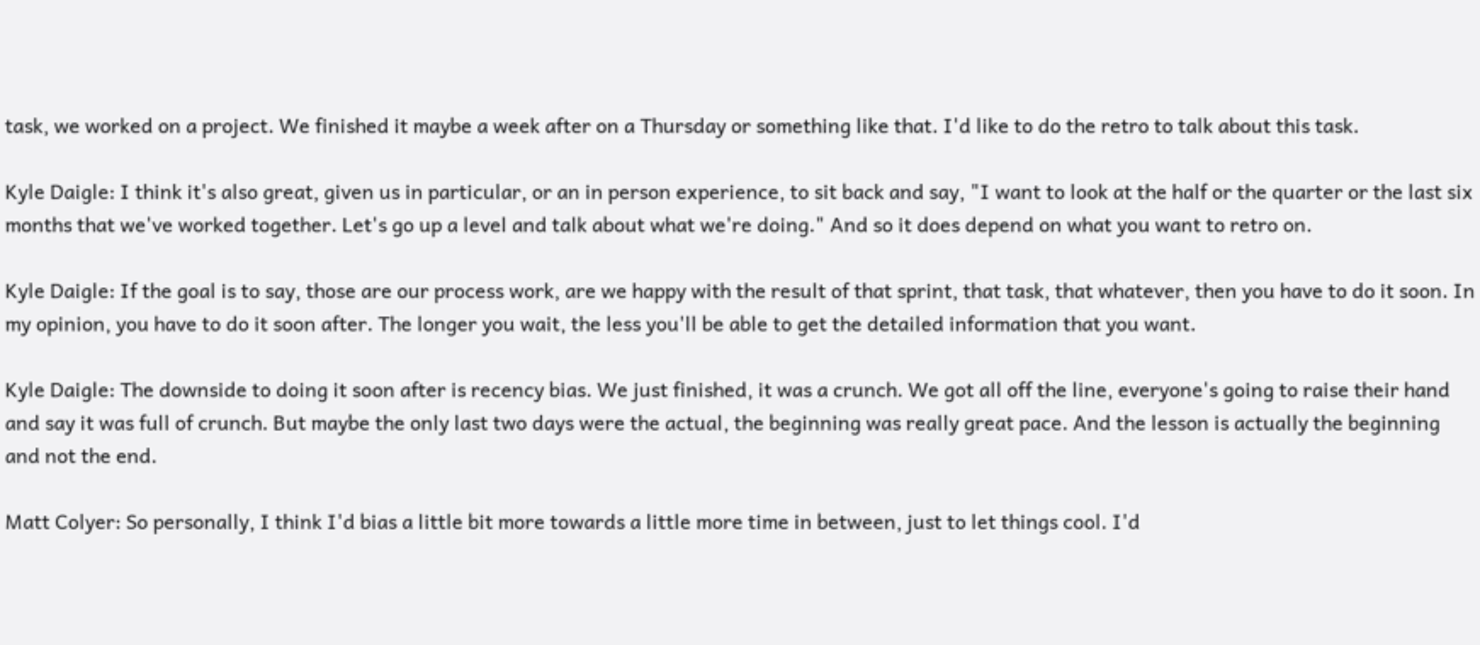task, we worked on a project. We finished it maybe a week after on a Thursday or something like that. I'd like to do the retro to talk about this task.

Kyle Daigle: I think it's also great, given us in particular, or an in person experience, to sit back and say, "I want to look at the half or the quarter or the last six months that we've worked together. Let's go up a level and talk about what we're doing." And so it does depend on what you want to retro on.

Kyle Daigle: If the goal is to say, those are our process work, are we happy with the result of that sprint, that task, that whatever, then you have to do it soon. In my opinion, you have to do it soon after. The longer you wait, the less you'll be able to get the detailed information that you want.

Kyle Daigle: The downside to doing it soon after is recency bias. We just finished, it was a crunch. We got all off the line, everyone's going to raise their hand and say it was full of crunch. But maybe the only last two days were the actual, the beginning was really great pace. And the lesson is actually the beginning and not the end.

Matt Colyer: So personally, I think I'd bias a little bit more towards a little more time in between, just to let things cool. I'd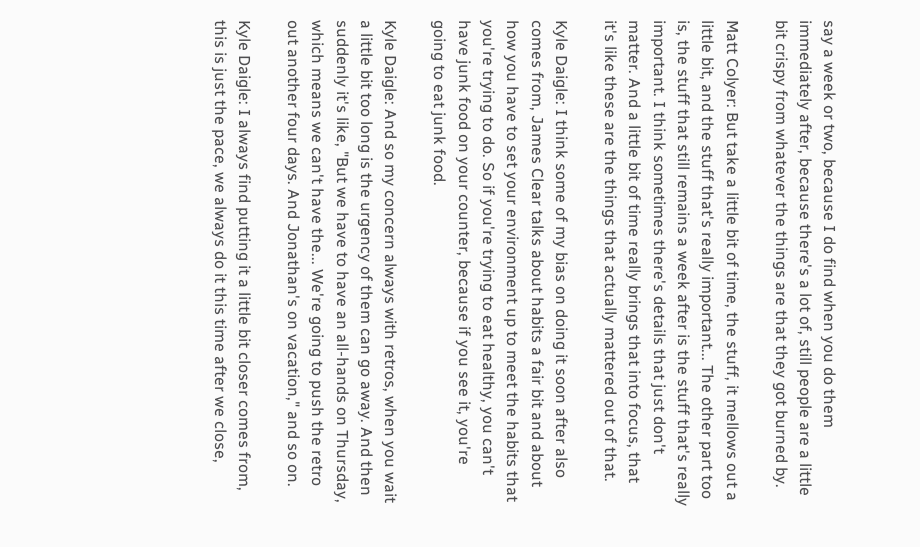say a week or two, because I do find when you do them immediately after, because there's a lot of, still people are a little bit crispy from whatever the things are that they got burned by.

Matt Colyer: But take a little bit of time, the stuff, it mellows out a little bit, and the stuff that's really important... The other part too is, the stuff that still remains a week after is the stuff that's really important. I think sometimes there's details that just don't matter. And a little bit of time really brings that into focus, that it's like these are the things that actually mattered out of that.

Kyle Daigle: I think some of my bias on doing it soon after also comes from, James Clear talks about habits a fair bit and about how you have to set your environment up to meet the habits that you're trying to do. So if you're trying to eat healthy, you can't have junk food on your counter, because if you see it, you're going to eat junk food.

Kyle Daigle: And so my concern always with retros, when you wait a little bit too long is the urgency of them can go away. And then suddenly it's like, "But we have to have an all-hands on Thursday, which means we can't have the... We're going to push the retro out another four days. And Jonathan's on vacation," and so on.

Kyle Daigle: I always find putting it a little bit closer comes from, this is just the pace, we always do it this time after we close,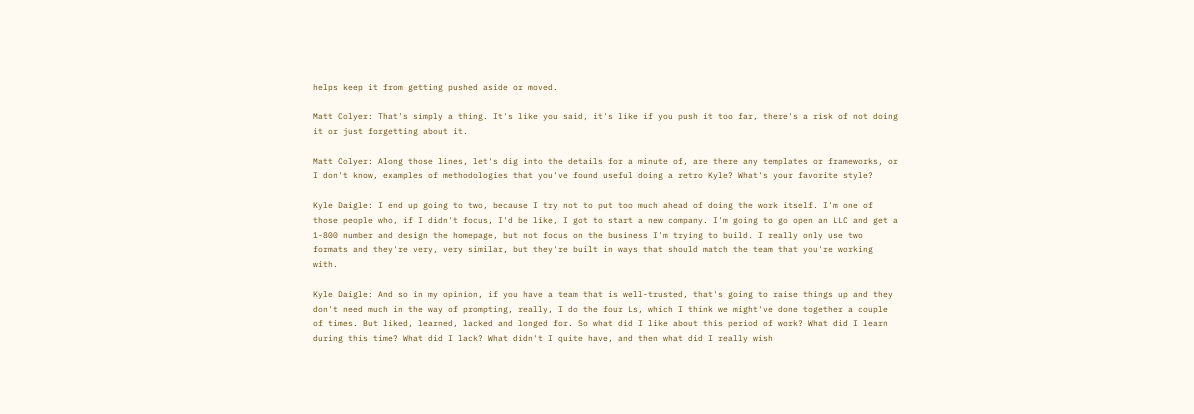helps keep it from getting pushed aside or moved.

Matt Colyer: That's simply a thing. It's like you said, it's like if you push it too far, there's a risk of not doing it or just forgetting about it.

Matt Colyer: Along those lines, let's dig into the details for a minute of, are there any templates or frameworks, or I don't know, examples of methodologies that you've found useful doing a retro Kyle? What's your favorite style?

Kyle Daigle: I end up going to two, because I try not to put too much ahead of doing the work itself. I'm one of those people who, if I didn't focus, I'd be like, I got to start a new company. I'm going to go open an LLC and get a 1-800 number and design the homepage, but not focus on the business I'm trying to build. I really only use two formats and they're very, very similar, but they're built in ways that should match the team that you're working with.

Kyle Daigle: And so in my opinion, if you have a team that is well-trusted, that's going to raise things up and they don't need much in the way of prompting, really, I do the four Ls, which I think we might've done together a couple of times. But liked, learned, lacked and longed for. So what did I like about this period of work? What did I learn during this time? What did I lack? What didn't I quite have, and then what did I really wish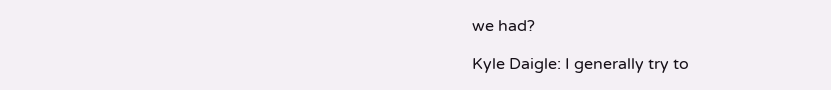we had?

Kyle Daigle: I generally try to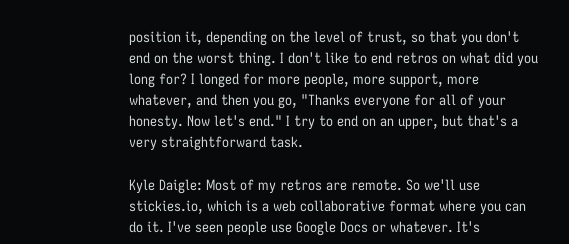position it, depending on the level of trust, so that you don't end on the worst thing. I don't like to end retros on what did you long for? I longed for more people, more support, more whatever, and then you go, "Thanks everyone for all of your honesty. Now let's end." I try to end on an upper, but that's a very straightforward task.

Kyle Daigle: Most of my retros are remote. So we'll use stickies.io, which is a web collaborative format where you can do it. I've seen people use Google Docs or whatever. It's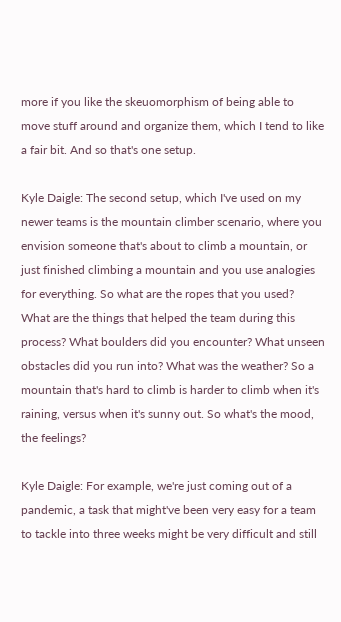more if you like the skeuomorphism of being able to move stuff around and organize them, which I tend to like a fair bit. And so that's one setup.

Kyle Daigle: The second setup, which I've used on my newer teams is the mountain climber scenario, where you envision someone that's about to climb a mountain, or just finished climbing a mountain and you use analogies for everything. So what are the ropes that you used? What are the things that helped the team during this process? What boulders did you encounter? What unseen obstacles did you run into? What was the weather? So a mountain that's hard to climb is harder to climb when it's raining, versus when it's sunny out. So what's the mood, the feelings?

Kyle Daigle: For example, we're just coming out of a pandemic, a task that might've been very easy for a team to tackle into three weeks might be very difficult and still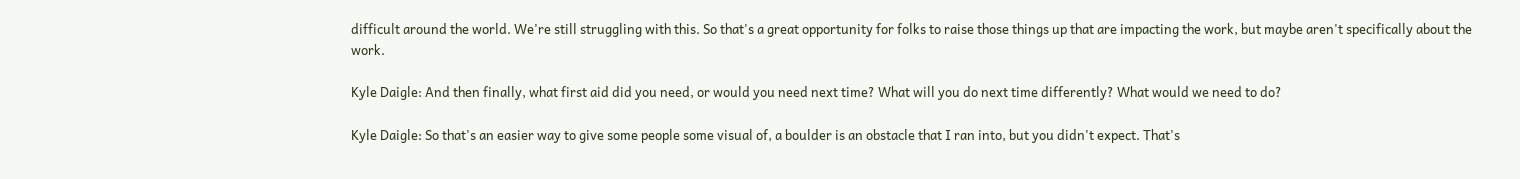difficult around the world. We're still struggling with this. So that's a great opportunity for folks to raise those things up that are impacting the work, but maybe aren't specifically about the work.

Kyle Daigle: And then finally, what first aid did you need, or would you need next time? What will you do next time differently? What would we need to do?

Kyle Daigle: So that's an easier way to give some people some visual of, a boulder is an obstacle that I ran into, but you didn't expect. That's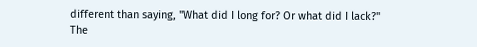different than saying, "What did I long for? Or what did I lack?" The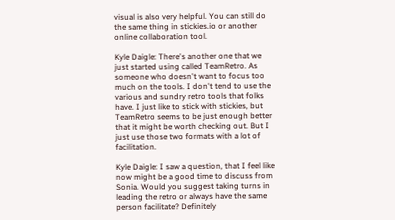visual is also very helpful. You can still do the same thing in stickies.io or another online collaboration tool.

Kyle Daigle: There's another one that we just started using called TeamRetro. As someone who doesn't want to focus too much on the tools. I don't tend to use the various and sundry retro tools that folks have. I just like to stick with stickies, but TeamRetro seems to be just enough better that it might be worth checking out. But I just use those two formats with a lot of facilitation.

Kyle Daigle: I saw a question, that I feel like now might be a good time to discuss from Sonia. Would you suggest taking turns in leading the retro or always have the same person facilitate? Definitely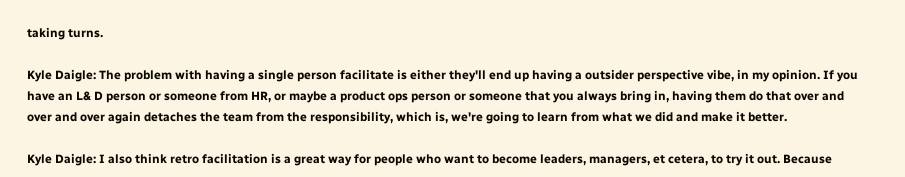taking turns.

Kyle Daigle: The problem with having a single person facilitate is either they'll end up having a outsider perspective vibe, in my opinion. If you have an L& D person or someone from HR, or maybe a product ops person or someone that you always bring in, having them do that over and over and over again detaches the team from the responsibility, which is, we're going to learn from what we did and make it better.

Kyle Daigle: I also think retro facilitation is a great way for people who want to become leaders, managers, et cetera, to try it out. Because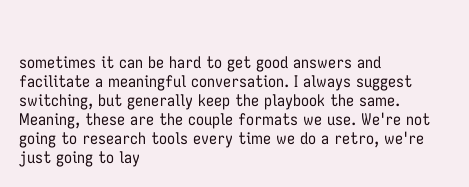sometimes it can be hard to get good answers and facilitate a meaningful conversation. I always suggest switching, but generally keep the playbook the same. Meaning, these are the couple formats we use. We're not going to research tools every time we do a retro, we're just going to lay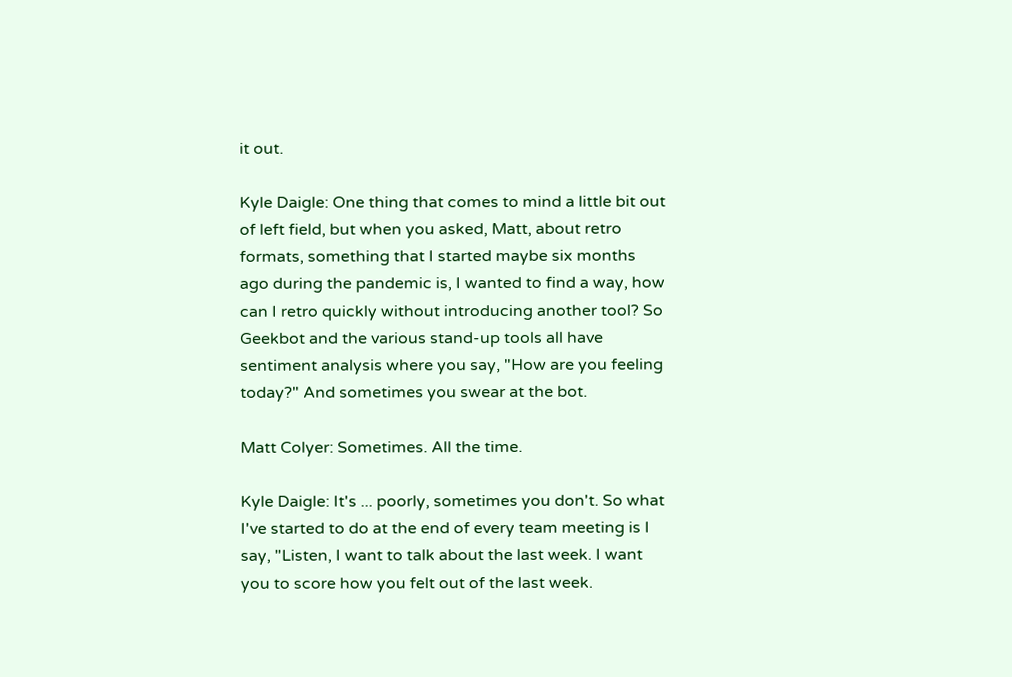it out.

Kyle Daigle: One thing that comes to mind a little bit out of left field, but when you asked, Matt, about retro formats, something that I started maybe six months ago during the pandemic is, I wanted to find a way, how can I retro quickly without introducing another tool? So Geekbot and the various stand-up tools all have sentiment analysis where you say, "How are you feeling today?" And sometimes you swear at the bot.

Matt Colyer: Sometimes. All the time.

Kyle Daigle: It's ... poorly, sometimes you don't. So what I've started to do at the end of every team meeting is I say, "Listen, I want to talk about the last week. I want you to score how you felt out of the last week.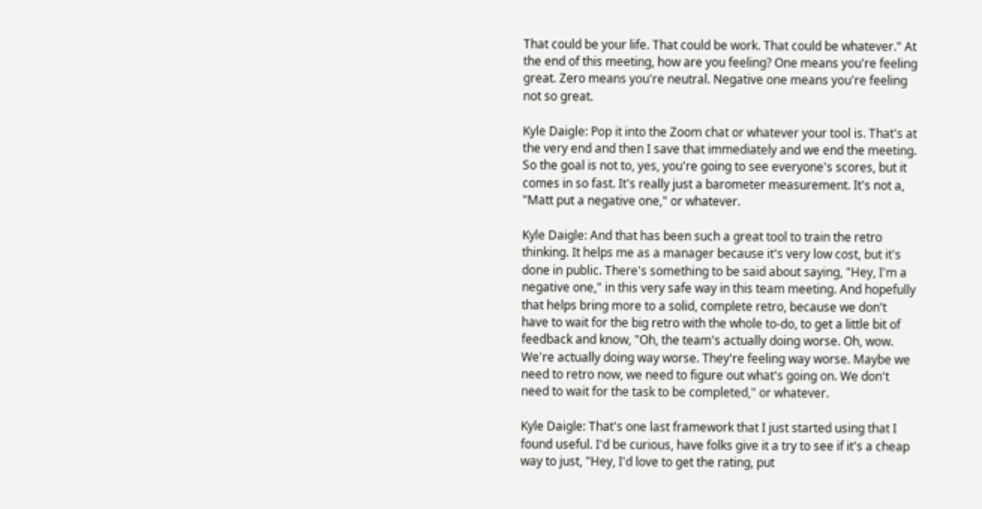That could be your life. That could be work. That could be whatever." At the end of this meeting, how are you feeling? One means you're feeling great. Zero means you're neutral. Negative one means you're feeling not so great.

Kyle Daigle: Pop it into the Zoom chat or whatever your tool is. That's at the very end and then I save that immediately and we end the meeting. So the goal is not to, yes, you're going to see everyone's scores, but it comes in so fast. It's really just a barometer measurement. It's not a, "Matt put a negative one," or whatever.

Kyle Daigle: And that has been such a great tool to train the retro thinking. It helps me as a manager because it's very low cost, but it's done in public. There's something to be said about saying, "Hey, I'm a negative one," in this very safe way in this team meeting. And hopefully that helps bring more to a solid, complete retro, because we don't have to wait for the big retro with the whole to-do, to get a little bit of feedback and know, "Oh, the team's actually doing worse. Oh, wow. We're actually doing way worse. They're feeling way worse. Maybe we need to retro now, we need to figure out what's going on. We don't need to wait for the task to be completed," or whatever.

Kyle Daigle: That's one last framework that I just started using that I found useful. I'd be curious, have folks give it a try to see if it's a cheap way to just, "Hey, I'd love to get the rating, put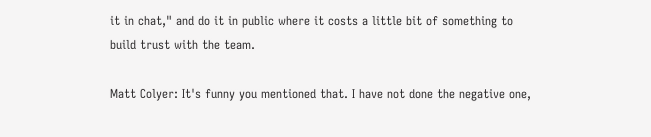it in chat," and do it in public where it costs a little bit of something to build trust with the team.

Matt Colyer: It's funny you mentioned that. I have not done the negative one,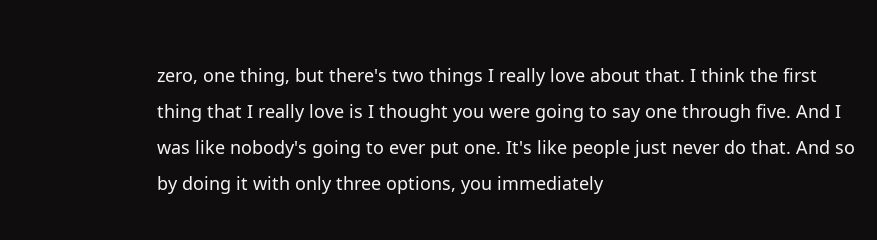zero, one thing, but there's two things I really love about that. I think the first thing that I really love is I thought you were going to say one through five. And I was like nobody's going to ever put one. It's like people just never do that. And so by doing it with only three options, you immediately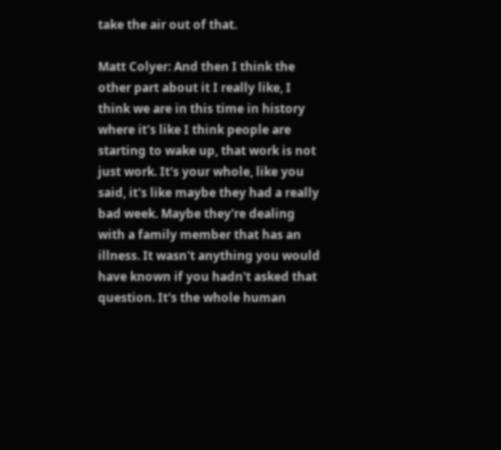take the air out of that.

Matt Colyer: And then I think the other part about it I really like, I think we are in this time in history where it's like I think people are starting to wake up, that work is not just work. It's your whole, like you said, it's like maybe they had a really bad week. Maybe they're dealing with a family member that has an illness. It wasn't anything you would have known if you hadn't asked that question. It's the whole human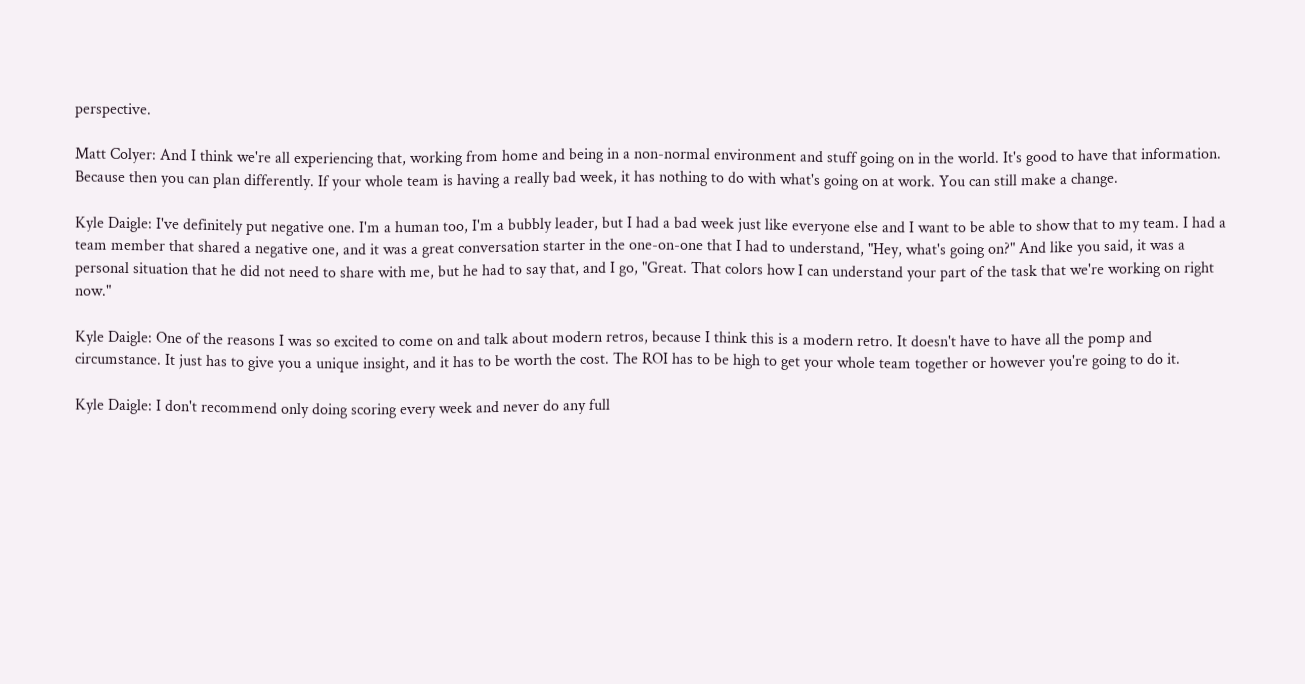perspective.

Matt Colyer: And I think we're all experiencing that, working from home and being in a non-normal environment and stuff going on in the world. It's good to have that information. Because then you can plan differently. If your whole team is having a really bad week, it has nothing to do with what's going on at work. You can still make a change.

Kyle Daigle: I've definitely put negative one. I'm a human too, I'm a bubbly leader, but I had a bad week just like everyone else and I want to be able to show that to my team. I had a team member that shared a negative one, and it was a great conversation starter in the one-on-one that I had to understand, "Hey, what's going on?" And like you said, it was a personal situation that he did not need to share with me, but he had to say that, and I go, "Great. That colors how I can understand your part of the task that we're working on right now."

Kyle Daigle: One of the reasons I was so excited to come on and talk about modern retros, because I think this is a modern retro. It doesn't have to have all the pomp and circumstance. It just has to give you a unique insight, and it has to be worth the cost. The ROI has to be high to get your whole team together or however you're going to do it.

Kyle Daigle: I don't recommend only doing scoring every week and never do any full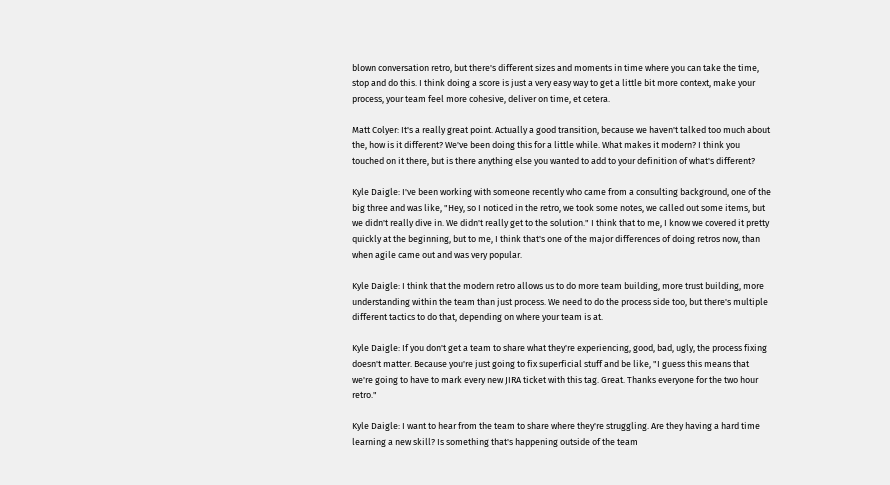blown conversation retro, but there's different sizes and moments in time where you can take the time, stop and do this. I think doing a score is just a very easy way to get a little bit more context, make your process, your team feel more cohesive, deliver on time, et cetera.

Matt Colyer: It's a really great point. Actually a good transition, because we haven't talked too much about the, how is it different? We've been doing this for a little while. What makes it modern? I think you touched on it there, but is there anything else you wanted to add to your definition of what's different?

Kyle Daigle: I've been working with someone recently who came from a consulting background, one of the big three and was like, "Hey, so I noticed in the retro, we took some notes, we called out some items, but we didn't really dive in. We didn't really get to the solution." I think that to me, I know we covered it pretty quickly at the beginning, but to me, I think that's one of the major differences of doing retros now, than when agile came out and was very popular.

Kyle Daigle: I think that the modern retro allows us to do more team building, more trust building, more understanding within the team than just process. We need to do the process side too, but there's multiple different tactics to do that, depending on where your team is at.

Kyle Daigle: If you don't get a team to share what they're experiencing, good, bad, ugly, the process fixing doesn't matter. Because you're just going to fix superficial stuff and be like, "I guess this means that we're going to have to mark every new JIRA ticket with this tag. Great. Thanks everyone for the two hour retro."

Kyle Daigle: I want to hear from the team to share where they're struggling. Are they having a hard time learning a new skill? Is something that's happening outside of the team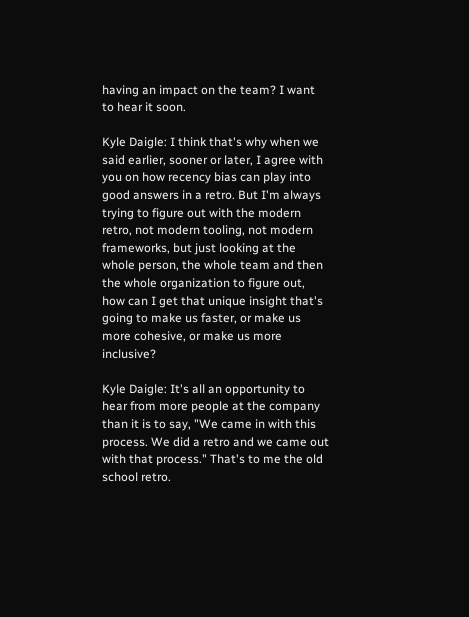having an impact on the team? I want to hear it soon.

Kyle Daigle: I think that's why when we said earlier, sooner or later, I agree with you on how recency bias can play into good answers in a retro. But I'm always trying to figure out with the modern retro, not modern tooling, not modern frameworks, but just looking at the whole person, the whole team and then the whole organization to figure out, how can I get that unique insight that's going to make us faster, or make us more cohesive, or make us more inclusive?

Kyle Daigle: It's all an opportunity to hear from more people at the company than it is to say, "We came in with this process. We did a retro and we came out with that process." That's to me the old school retro.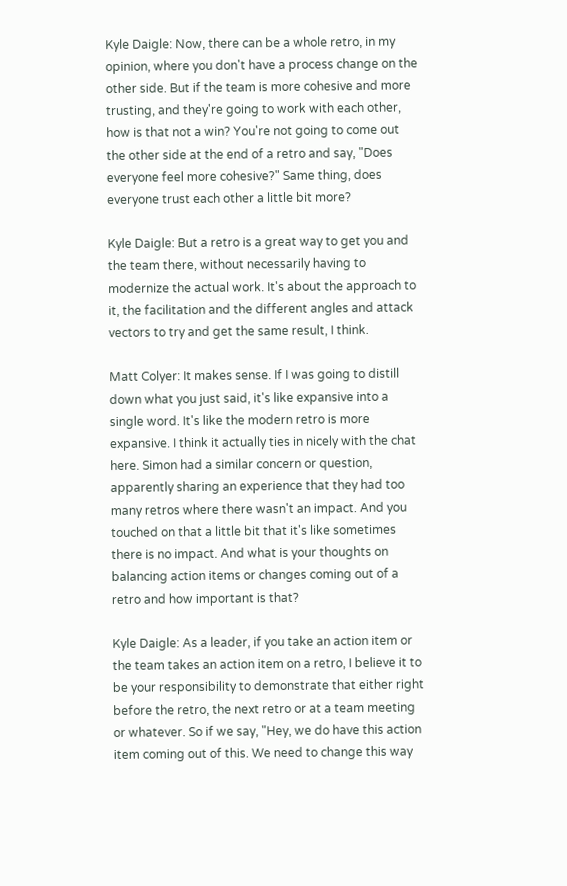Kyle Daigle: Now, there can be a whole retro, in my opinion, where you don't have a process change on the other side. But if the team is more cohesive and more trusting, and they're going to work with each other, how is that not a win? You're not going to come out the other side at the end of a retro and say, "Does everyone feel more cohesive?" Same thing, does everyone trust each other a little bit more?

Kyle Daigle: But a retro is a great way to get you and the team there, without necessarily having to modernize the actual work. It's about the approach to it, the facilitation and the different angles and attack vectors to try and get the same result, I think.

Matt Colyer: It makes sense. If I was going to distill down what you just said, it's like expansive into a single word. It's like the modern retro is more expansive. I think it actually ties in nicely with the chat here. Simon had a similar concern or question, apparently sharing an experience that they had too many retros where there wasn't an impact. And you touched on that a little bit that it's like sometimes there is no impact. And what is your thoughts on balancing action items or changes coming out of a retro and how important is that?

Kyle Daigle: As a leader, if you take an action item or the team takes an action item on a retro, I believe it to be your responsibility to demonstrate that either right before the retro, the next retro or at a team meeting or whatever. So if we say, "Hey, we do have this action item coming out of this. We need to change this way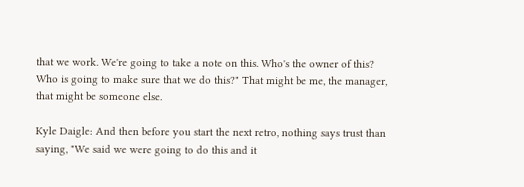that we work. We're going to take a note on this. Who's the owner of this? Who is going to make sure that we do this?" That might be me, the manager, that might be someone else.

Kyle Daigle: And then before you start the next retro, nothing says trust than saying, "We said we were going to do this and it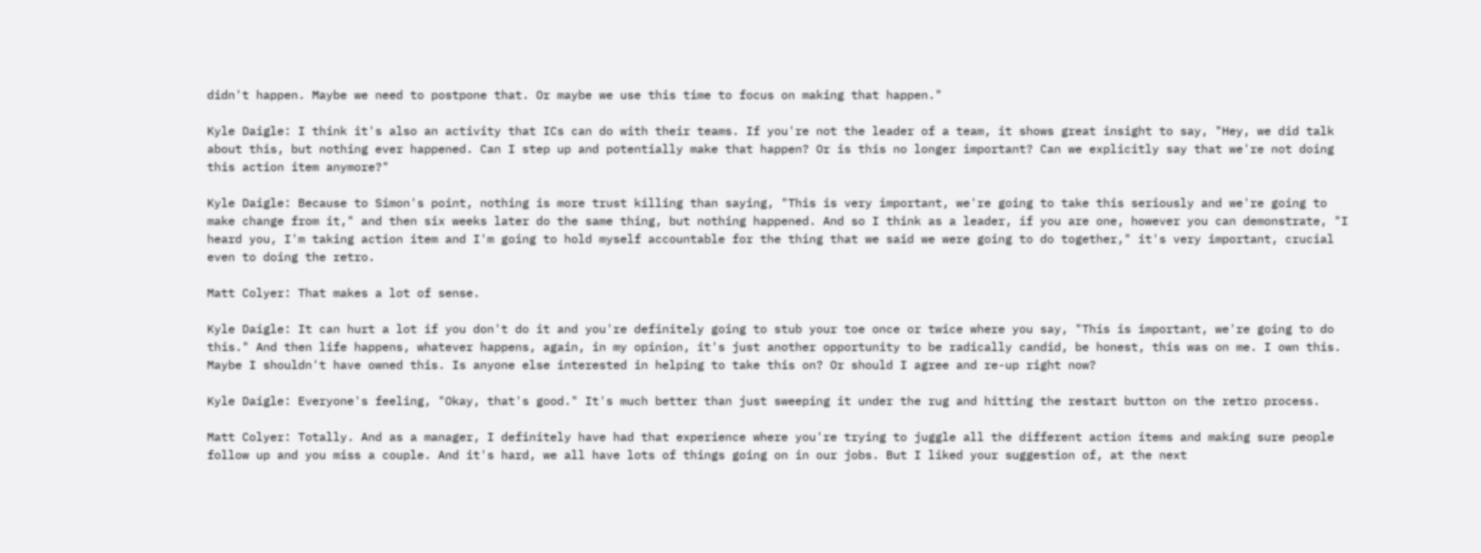didn't happen. Maybe we need to postpone that. Or maybe we use this time to focus on making that happen."

Kyle Daigle: I think it's also an activity that ICs can do with their teams. If you're not the leader of a team, it shows great insight to say, "Hey, we did talk about this, but nothing ever happened. Can I step up and potentially make that happen? Or is this no longer important? Can we explicitly say that we're not doing this action item anymore?"

Kyle Daigle: Because to Simon's point, nothing is more trust killing than saying, "This is very important, we're going to take this seriously and we're going to make change from it," and then six weeks later do the same thing, but nothing happened. And so I think as a leader, if you are one, however you can demonstrate, "I heard you, I'm taking action item and I'm going to hold myself accountable for the thing that we said we were going to do together," it's very important, crucial even to doing the retro.

Matt Colyer: That makes a lot of sense.

Kyle Daigle: It can hurt a lot if you don't do it and you're definitely going to stub your toe once or twice where you say, "This is important, we're going to do this." And then life happens, whatever happens, again, in my opinion, it's just another opportunity to be radically candid, be honest, this was on me. I own this. Maybe I shouldn't have owned this. Is anyone else interested in helping to take this on? Or should I agree and re-up right now?

Kyle Daigle: Everyone's feeling, "Okay, that's good." It's much better than just sweeping it under the rug and hitting the restart button on the retro process.

Matt Colyer: Totally. And as a manager, I definitely have had that experience where you're trying to juggle all the different action items and making sure people follow up and you miss a couple. And it's hard, we all have lots of things going on in our jobs. But I liked your suggestion of, at the next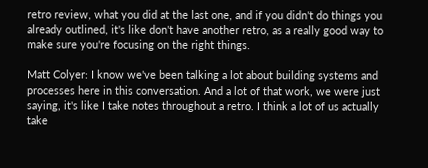retro review, what you did at the last one, and if you didn't do things you already outlined, it's like don't have another retro, as a really good way to make sure you're focusing on the right things.

Matt Colyer: I know we've been talking a lot about building systems and processes here in this conversation. And a lot of that work, we were just saying, it's like I take notes throughout a retro. I think a lot of us actually take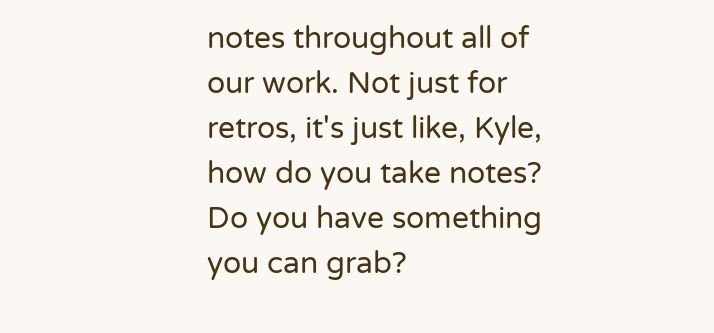notes throughout all of our work. Not just for retros, it's just like, Kyle, how do you take notes? Do you have something you can grab?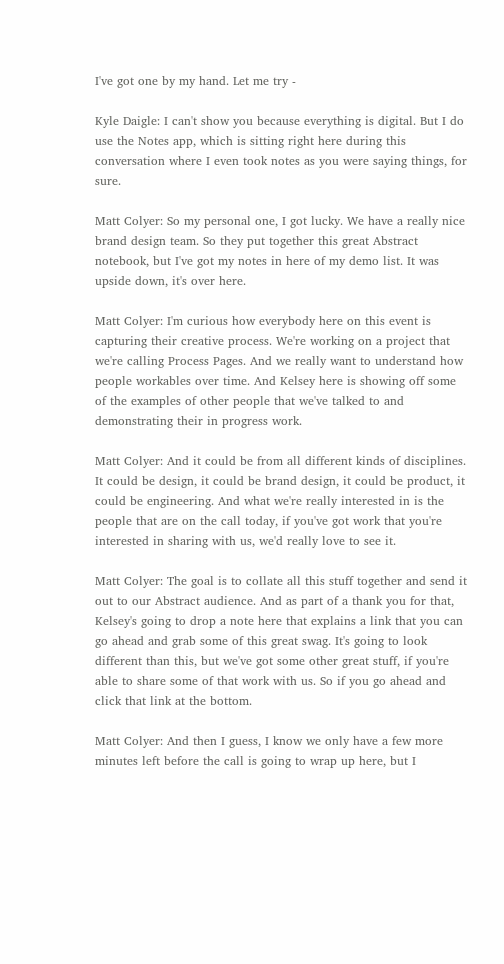I've got one by my hand. Let me try -

Kyle Daigle: I can't show you because everything is digital. But I do use the Notes app, which is sitting right here during this conversation where I even took notes as you were saying things, for sure.

Matt Colyer: So my personal one, I got lucky. We have a really nice brand design team. So they put together this great Abstract notebook, but I've got my notes in here of my demo list. It was upside down, it's over here.

Matt Colyer: I'm curious how everybody here on this event is capturing their creative process. We're working on a project that we're calling Process Pages. And we really want to understand how people workables over time. And Kelsey here is showing off some of the examples of other people that we've talked to and demonstrating their in progress work.

Matt Colyer: And it could be from all different kinds of disciplines. It could be design, it could be brand design, it could be product, it could be engineering. And what we're really interested in is the people that are on the call today, if you've got work that you're interested in sharing with us, we'd really love to see it.

Matt Colyer: The goal is to collate all this stuff together and send it out to our Abstract audience. And as part of a thank you for that, Kelsey's going to drop a note here that explains a link that you can go ahead and grab some of this great swag. It's going to look different than this, but we've got some other great stuff, if you're able to share some of that work with us. So if you go ahead and click that link at the bottom.

Matt Colyer: And then I guess, I know we only have a few more minutes left before the call is going to wrap up here, but I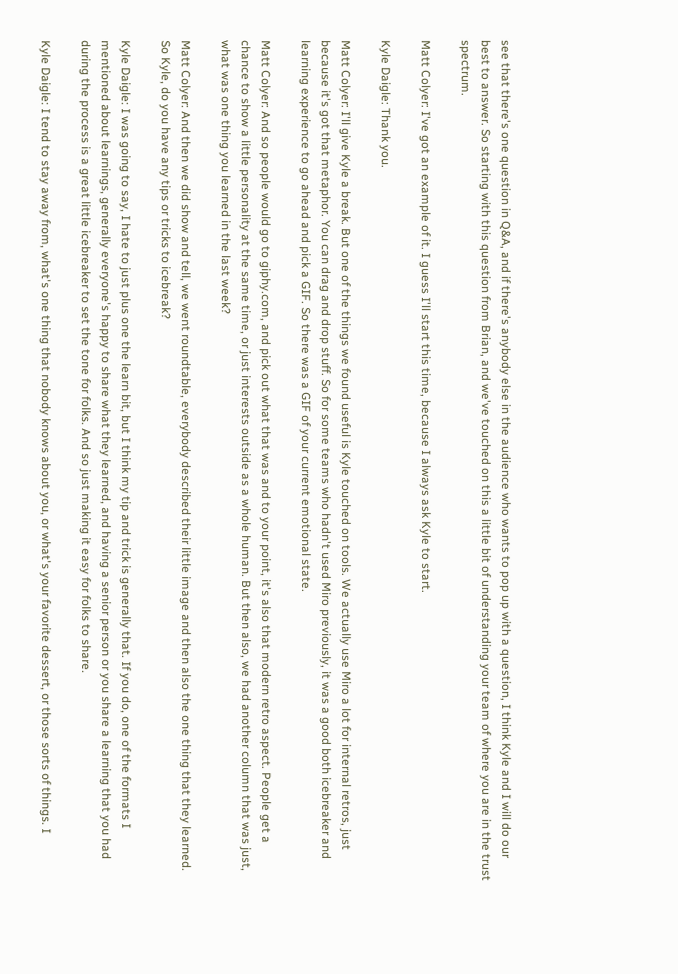see that there's one question in Q&A, and if there's anybody else in the audience who wants to pop up with a question, I think Kyle and I will do our best to answer. So starting with this question from Brian, and we've touched on this a little bit of understanding your team of where you are in the trust spectrum.

Matt Colyer: I've got an example of it. I guess I'll start this time, because I always ask Kyle to start.

Kyle Daigle: Thank you.

Matt Colyer: I'll give Kyle a break. But one of the things we found useful is Kyle touched on tools. We actually use Miro a lot for internal retros, just because it's got that metaphor. You can drag and drop stuff. So for some teams who hadn't used Miro previously, it was a good both icebreaker and learning experience to go ahead and pick a GIF. So there was a GIF of your current emotional state.

Matt Colyer: And so people would go to giphy.com, and pick out what that was and to your point, it's also that modern retro aspect. People get a chance to show a little personality at the same time, or just interests outside as a whole human. But then also, we had another column that was just, what was one thing you learned in the last week?

Matt Colyer: And then we did show and tell, we went roundtable, everybody described their little image and then also the one thing that they learned. So Kyle, do you have any tips or tricks to icebreak?

Kyle Daigle: I was going to say, I hate to just plus one the learn bit, but I think my tip and trick is generally that. If you do, one of the formats I mentioned about learnings, generally everyone's happy to share what they learned, and having a senior person or you share a learning that you had during the process is a great little icebreaker to set the tone for folks. And so just making it easy for folks to share.

Kyle Daigle: I tend to stay away from, what's one thing that nobody knows about you, or what's your favorite dessert, or those sorts of things. I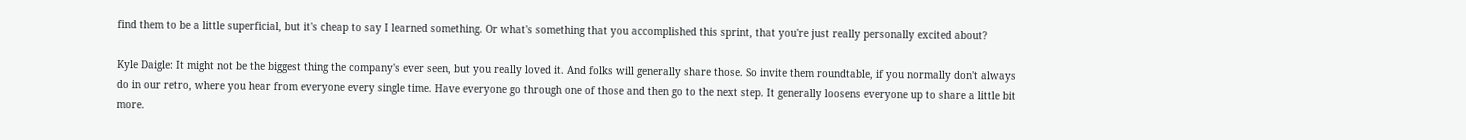find them to be a little superficial, but it's cheap to say I learned something. Or what's something that you accomplished this sprint, that you're just really personally excited about?

Kyle Daigle: It might not be the biggest thing the company's ever seen, but you really loved it. And folks will generally share those. So invite them roundtable, if you normally don't always do in our retro, where you hear from everyone every single time. Have everyone go through one of those and then go to the next step. It generally loosens everyone up to share a little bit more.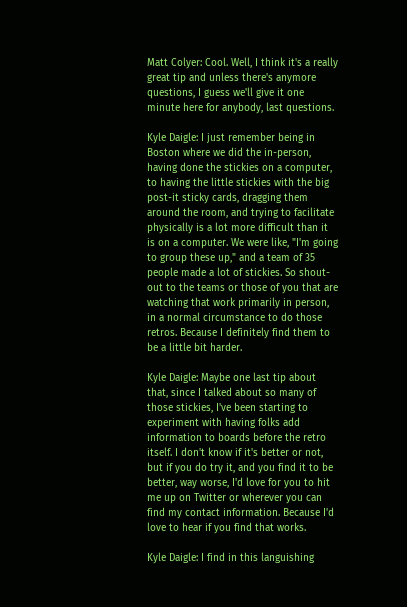Matt Colyer: Cool. Well, I think it's a really great tip and unless there's anymore questions, I guess we'll give it one minute here for anybody, last questions.

Kyle Daigle: I just remember being in Boston where we did the in-person, having done the stickies on a computer, to having the little stickies with the big post-it sticky cards, dragging them around the room, and trying to facilitate physically is a lot more difficult than it is on a computer. We were like, "I'm going to group these up," and a team of 35 people made a lot of stickies. So shout-out to the teams or those of you that are watching that work primarily in person, in a normal circumstance to do those retros. Because I definitely find them to be a little bit harder.

Kyle Daigle: Maybe one last tip about that, since I talked about so many of those stickies, I've been starting to experiment with having folks add information to boards before the retro itself. I don't know if it's better or not, but if you do try it, and you find it to be better, way worse, I'd love for you to hit me up on Twitter or wherever you can find my contact information. Because I'd love to hear if you find that works.

Kyle Daigle: I find in this languishing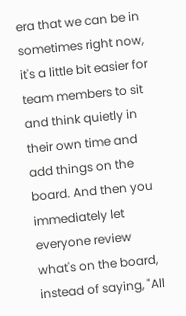era that we can be in sometimes right now, it's a little bit easier for team members to sit and think quietly in their own time and add things on the board. And then you immediately let everyone review what's on the board, instead of saying, "All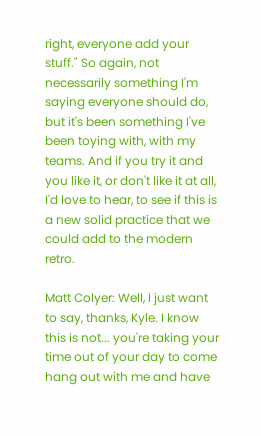right, everyone add your stuff." So again, not necessarily something I'm saying everyone should do, but it's been something I've been toying with, with my teams. And if you try it and you like it, or don't like it at all, I'd love to hear, to see if this is a new solid practice that we could add to the modern retro.

Matt Colyer: Well, I just want to say, thanks, Kyle. I know this is not... you're taking your time out of your day to come hang out with me and have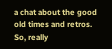a chat about the good old times and retros. So, really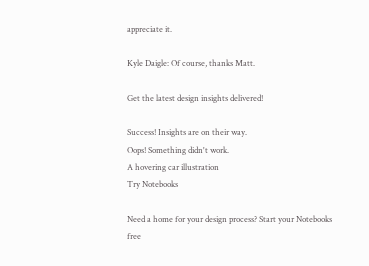appreciate it.

Kyle Daigle: Of course, thanks Matt.

Get the latest design insights delivered!

Success! Insights are on their way.
Oops! Something didn't work.
A hovering car illustration
Try Notebooks

Need a home for your design process? Start your Notebooks free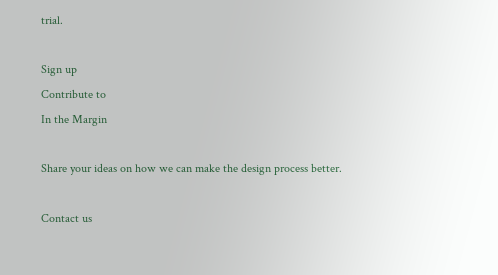trial.

Sign up
Contribute to
In the Margin

Share your ideas on how we can make the design process better.

Contact us